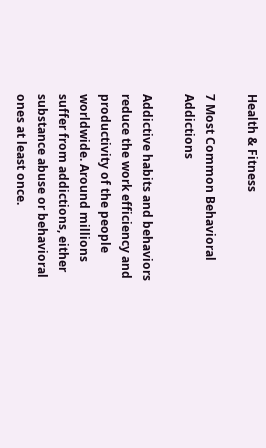Health & Fitness

7 Most Common Behavioral Addictions

Addictive habits and behaviors reduce the work efficiency and productivity of the people worldwide. Around millions suffer from addictions, either substance abuse or behavioral ones at least once.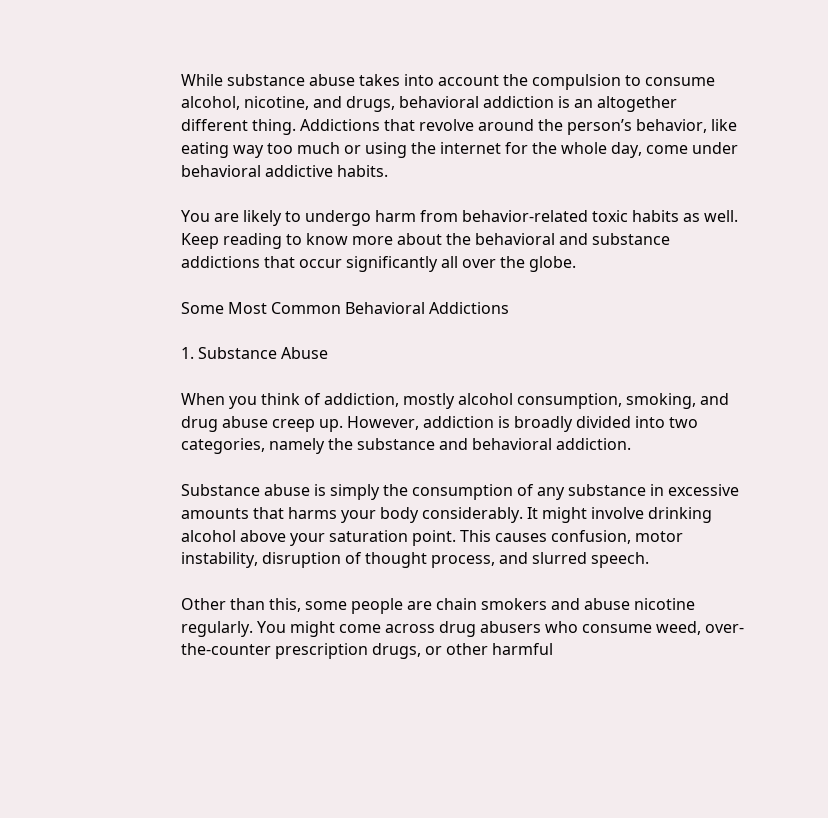While substance abuse takes into account the compulsion to consume alcohol, nicotine, and drugs, behavioral addiction is an altogether different thing. Addictions that revolve around the person’s behavior, like eating way too much or using the internet for the whole day, come under behavioral addictive habits.

You are likely to undergo harm from behavior-related toxic habits as well. Keep reading to know more about the behavioral and substance addictions that occur significantly all over the globe.

Some Most Common Behavioral Addictions

1. Substance Abuse

When you think of addiction, mostly alcohol consumption, smoking, and drug abuse creep up. However, addiction is broadly divided into two categories, namely the substance and behavioral addiction.

Substance abuse is simply the consumption of any substance in excessive amounts that harms your body considerably. It might involve drinking alcohol above your saturation point. This causes confusion, motor instability, disruption of thought process, and slurred speech.

Other than this, some people are chain smokers and abuse nicotine regularly. You might come across drug abusers who consume weed, over-the-counter prescription drugs, or other harmful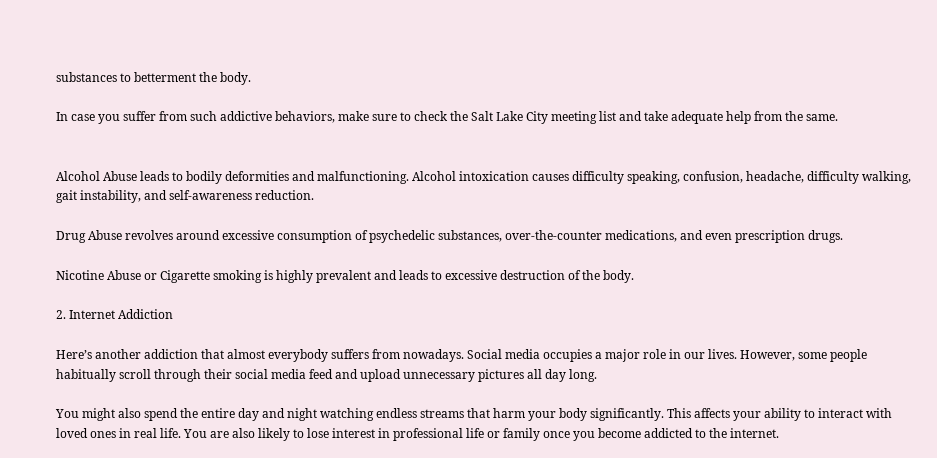substances to betterment the body.

In case you suffer from such addictive behaviors, make sure to check the Salt Lake City meeting list and take adequate help from the same.


Alcohol Abuse leads to bodily deformities and malfunctioning. Alcohol intoxication causes difficulty speaking, confusion, headache, difficulty walking, gait instability, and self-awareness reduction.

Drug Abuse revolves around excessive consumption of psychedelic substances, over-the-counter medications, and even prescription drugs.

Nicotine Abuse or Cigarette smoking is highly prevalent and leads to excessive destruction of the body.

2. Internet Addiction

Here’s another addiction that almost everybody suffers from nowadays. Social media occupies a major role in our lives. However, some people habitually scroll through their social media feed and upload unnecessary pictures all day long.

You might also spend the entire day and night watching endless streams that harm your body significantly. This affects your ability to interact with loved ones in real life. You are also likely to lose interest in professional life or family once you become addicted to the internet.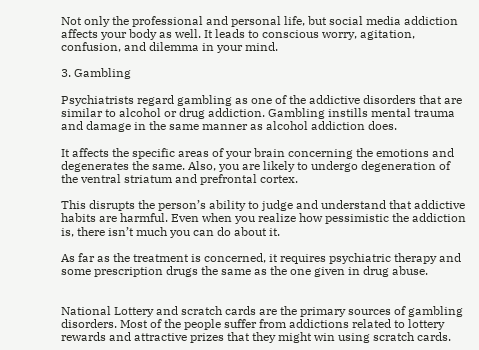Not only the professional and personal life, but social media addiction affects your body as well. It leads to conscious worry, agitation, confusion, and dilemma in your mind.

3. Gambling

Psychiatrists regard gambling as one of the addictive disorders that are similar to alcohol or drug addiction. Gambling instills mental trauma and damage in the same manner as alcohol addiction does.

It affects the specific areas of your brain concerning the emotions and degenerates the same. Also, you are likely to undergo degeneration of the ventral striatum and prefrontal cortex.

This disrupts the person’s ability to judge and understand that addictive habits are harmful. Even when you realize how pessimistic the addiction is, there isn’t much you can do about it.

As far as the treatment is concerned, it requires psychiatric therapy and some prescription drugs the same as the one given in drug abuse.


National Lottery and scratch cards are the primary sources of gambling disorders. Most of the people suffer from addictions related to lottery rewards and attractive prizes that they might win using scratch cards.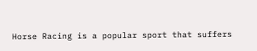Horse Racing is a popular sport that suffers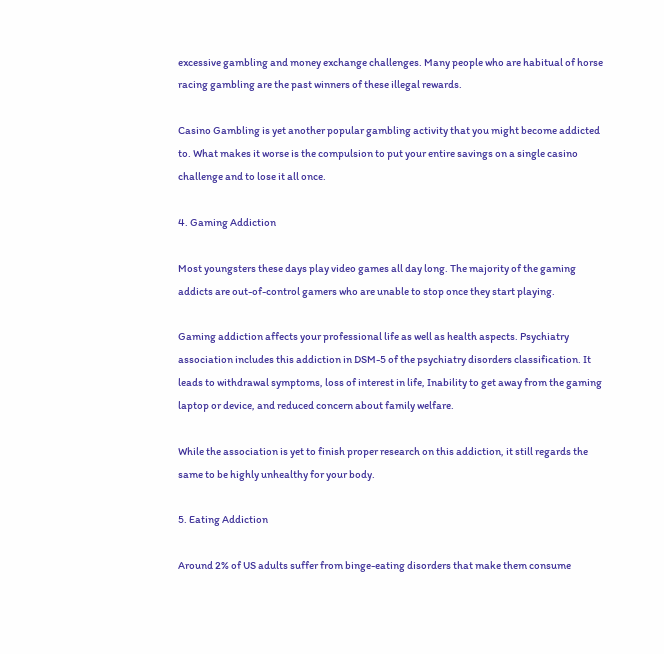excessive gambling and money exchange challenges. Many people who are habitual of horse racing gambling are the past winners of these illegal rewards.

Casino Gambling is yet another popular gambling activity that you might become addicted to. What makes it worse is the compulsion to put your entire savings on a single casino challenge and to lose it all once.

4. Gaming Addiction

Most youngsters these days play video games all day long. The majority of the gaming addicts are out-of-control gamers who are unable to stop once they start playing.

Gaming addiction affects your professional life as well as health aspects. Psychiatry association includes this addiction in DSM-5 of the psychiatry disorders classification. It leads to withdrawal symptoms, loss of interest in life, Inability to get away from the gaming laptop or device, and reduced concern about family welfare.

While the association is yet to finish proper research on this addiction, it still regards the same to be highly unhealthy for your body.

5. Eating Addiction

Around 2% of US adults suffer from binge-eating disorders that make them consume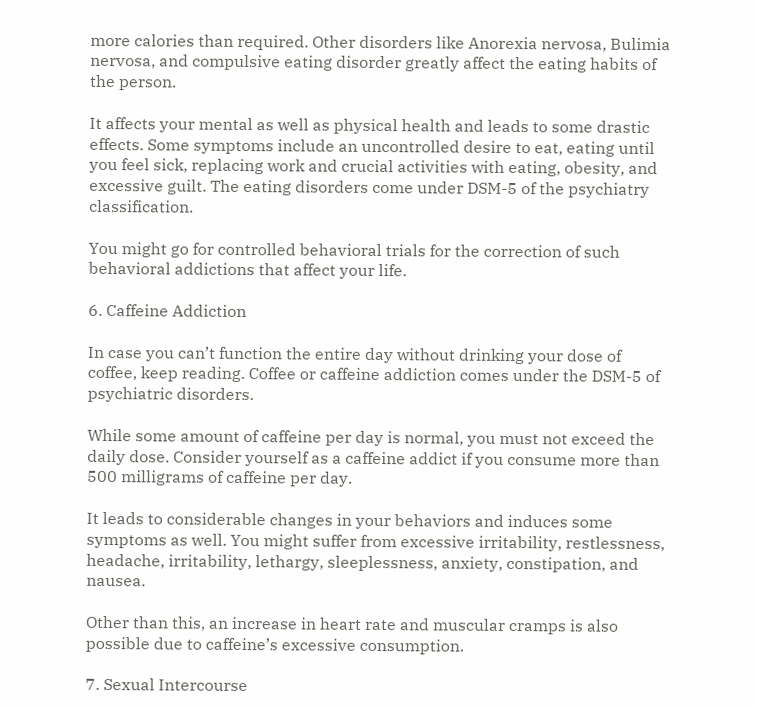more calories than required. Other disorders like Anorexia nervosa, Bulimia nervosa, and compulsive eating disorder greatly affect the eating habits of the person.

It affects your mental as well as physical health and leads to some drastic effects. Some symptoms include an uncontrolled desire to eat, eating until you feel sick, replacing work and crucial activities with eating, obesity, and excessive guilt. The eating disorders come under DSM-5 of the psychiatry classification.

You might go for controlled behavioral trials for the correction of such behavioral addictions that affect your life.

6. Caffeine Addiction

In case you can’t function the entire day without drinking your dose of coffee, keep reading. Coffee or caffeine addiction comes under the DSM-5 of psychiatric disorders.

While some amount of caffeine per day is normal, you must not exceed the daily dose. Consider yourself as a caffeine addict if you consume more than 500 milligrams of caffeine per day.

It leads to considerable changes in your behaviors and induces some symptoms as well. You might suffer from excessive irritability, restlessness, headache, irritability, lethargy, sleeplessness, anxiety, constipation, and nausea.

Other than this, an increase in heart rate and muscular cramps is also possible due to caffeine’s excessive consumption.

7. Sexual Intercourse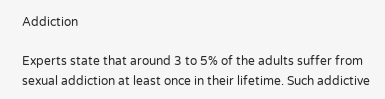Addiction

Experts state that around 3 to 5% of the adults suffer from sexual addiction at least once in their lifetime. Such addictive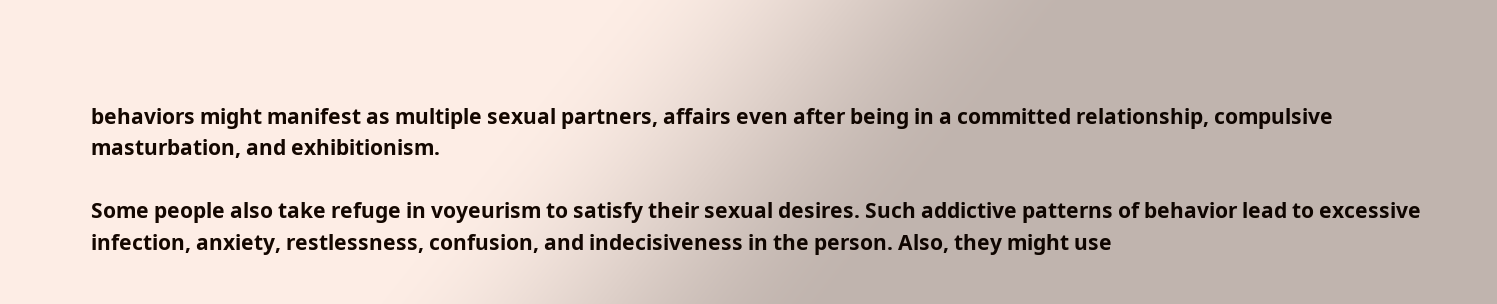behaviors might manifest as multiple sexual partners, affairs even after being in a committed relationship, compulsive masturbation, and exhibitionism.

Some people also take refuge in voyeurism to satisfy their sexual desires. Such addictive patterns of behavior lead to excessive infection, anxiety, restlessness, confusion, and indecisiveness in the person. Also, they might use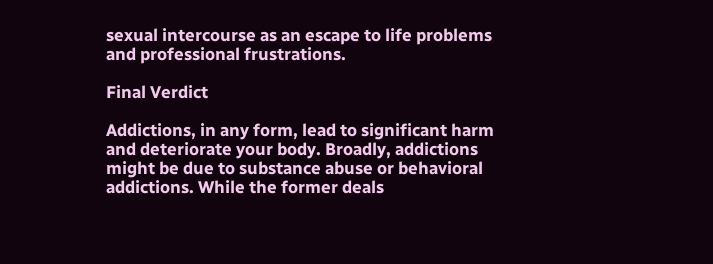sexual intercourse as an escape to life problems and professional frustrations.

Final Verdict

Addictions, in any form, lead to significant harm and deteriorate your body. Broadly, addictions might be due to substance abuse or behavioral addictions. While the former deals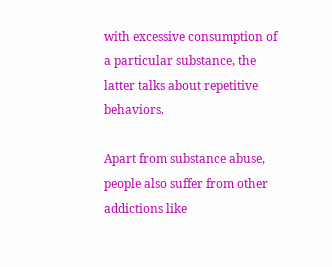with excessive consumption of a particular substance, the latter talks about repetitive behaviors.

Apart from substance abuse, people also suffer from other addictions like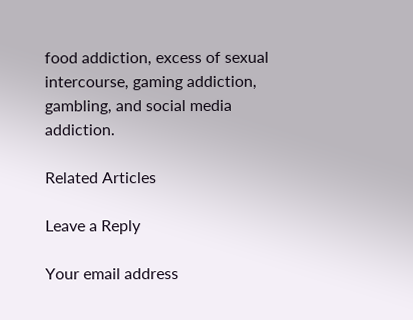food addiction, excess of sexual intercourse, gaming addiction, gambling, and social media addiction.

Related Articles

Leave a Reply

Your email address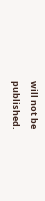will not be published.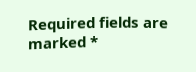Required fields are marked *